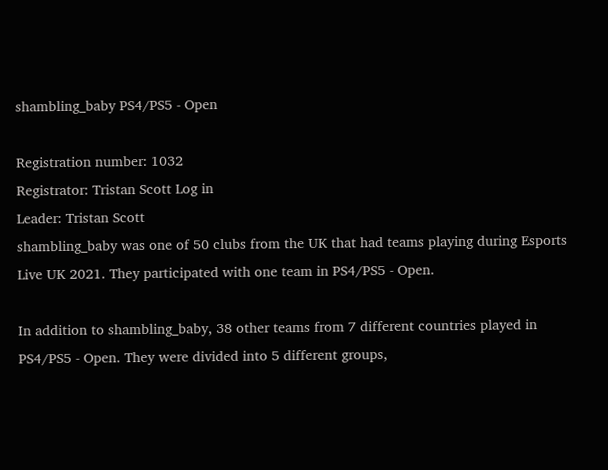shambling_baby PS4/PS5 - Open

Registration number: 1032
Registrator: Tristan Scott Log in
Leader: Tristan Scott
shambling_baby was one of 50 clubs from the UK that had teams playing during Esports Live UK 2021. They participated with one team in PS4/PS5 - Open.

In addition to shambling_baby, 38 other teams from 7 different countries played in PS4/PS5 - Open. They were divided into 5 different groups,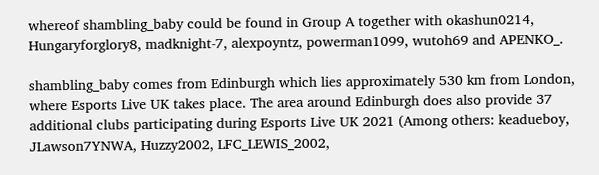whereof shambling_baby could be found in Group A together with okashun0214, Hungaryforglory8, madknight-7, alexpoyntz, powerman1099, wutoh69 and APENKO_.

shambling_baby comes from Edinburgh which lies approximately 530 km from London, where Esports Live UK takes place. The area around Edinburgh does also provide 37 additional clubs participating during Esports Live UK 2021 (Among others: keadueboy, JLawson7YNWA, Huzzy2002, LFC_LEWIS_2002,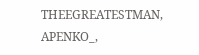THEEGREATESTMAN, APENKO_,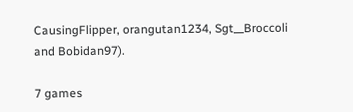CausingFlipper, orangutan1234, Sgt__Broccoli and Bobidan97).

7 games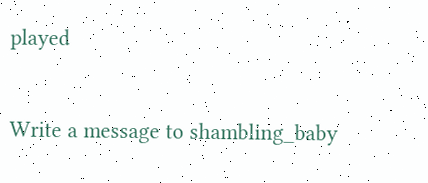played


Write a message to shambling_baby